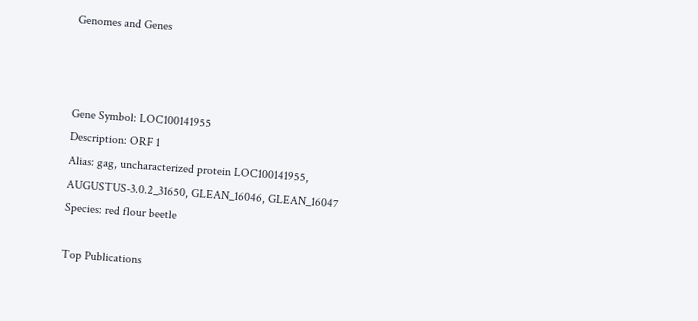Genomes and Genes



Gene Symbol: LOC100141955
Description: ORF 1
Alias: gag, uncharacterized protein LOC100141955, AUGUSTUS-3.0.2_31650, GLEAN_16046, GLEAN_16047
Species: red flour beetle

Top Publications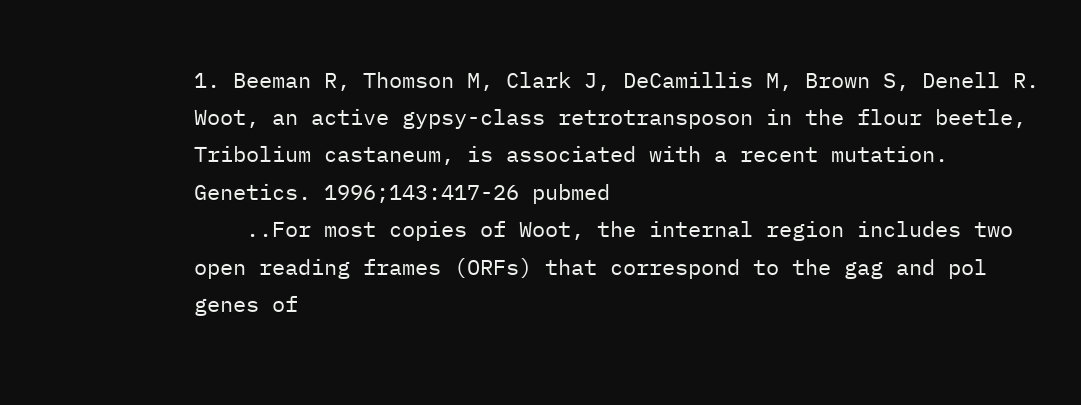1. Beeman R, Thomson M, Clark J, DeCamillis M, Brown S, Denell R. Woot, an active gypsy-class retrotransposon in the flour beetle, Tribolium castaneum, is associated with a recent mutation. Genetics. 1996;143:417-26 pubmed
    ..For most copies of Woot, the internal region includes two open reading frames (ORFs) that correspond to the gag and pol genes of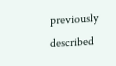previously described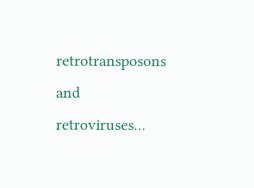retrotransposons and retroviruses...